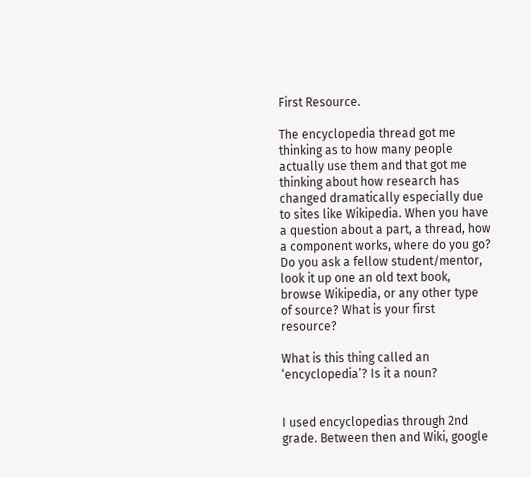First Resource.

The encyclopedia thread got me thinking as to how many people actually use them and that got me thinking about how research has changed dramatically especially due to sites like Wikipedia. When you have a question about a part, a thread, how a component works, where do you go? Do you ask a fellow student/mentor, look it up one an old text book, browse Wikipedia, or any other type of source? What is your first resource?

What is this thing called an ‘encyclopedia’? Is it a noun?


I used encyclopedias through 2nd grade. Between then and Wiki, google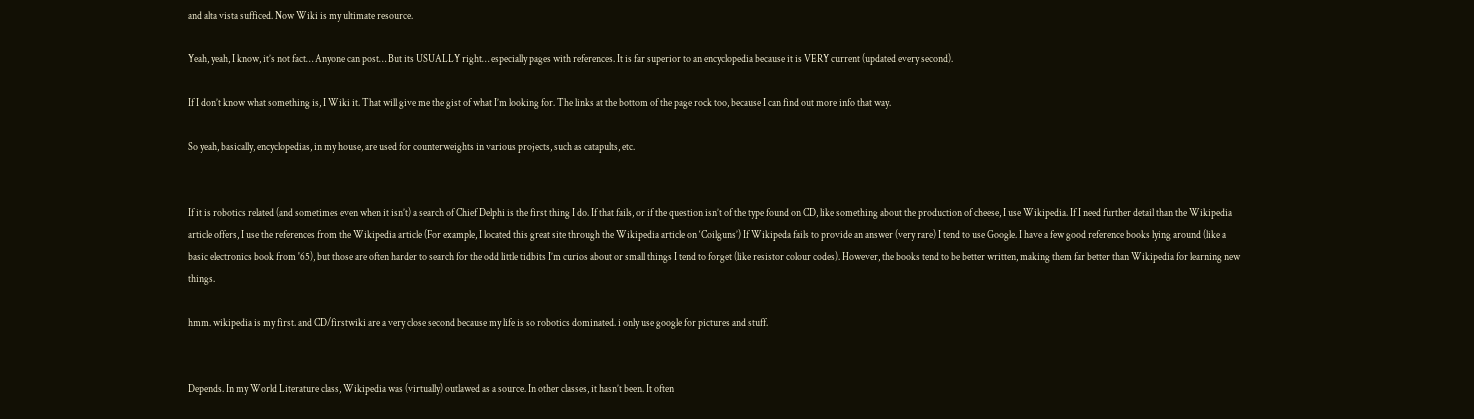and alta vista sufficed. Now Wiki is my ultimate resource.

Yeah, yeah, I know, it’s not fact… Anyone can post… But its USUALLY right… especially pages with references. It is far superior to an encyclopedia because it is VERY current (updated every second).

If I don’t know what something is, I Wiki it. That will give me the gist of what I’m looking for. The links at the bottom of the page rock too, because I can find out more info that way.

So yeah, basically, encyclopedias, in my house, are used for counterweights in various projects, such as catapults, etc.


If it is robotics related (and sometimes even when it isn’t) a search of Chief Delphi is the first thing I do. If that fails, or if the question isn’t of the type found on CD, like something about the production of cheese, I use Wikipedia. If I need further detail than the Wikipedia article offers, I use the references from the Wikipedia article (For example, I located this great site through the Wikipedia article on ‘Coilguns’) If Wikipeda fails to provide an answer (very rare) I tend to use Google. I have a few good reference books lying around (like a basic electronics book from '65), but those are often harder to search for the odd little tidbits I’m curios about or small things I tend to forget (like resistor colour codes). However, the books tend to be better written, making them far better than Wikipedia for learning new things.

hmm. wikipedia is my first. and CD/firstwiki are a very close second because my life is so robotics dominated. i only use google for pictures and stuff.


Depends. In my World Literature class, Wikipedia was (virtually) outlawed as a source. In other classes, it hasn’t been. It often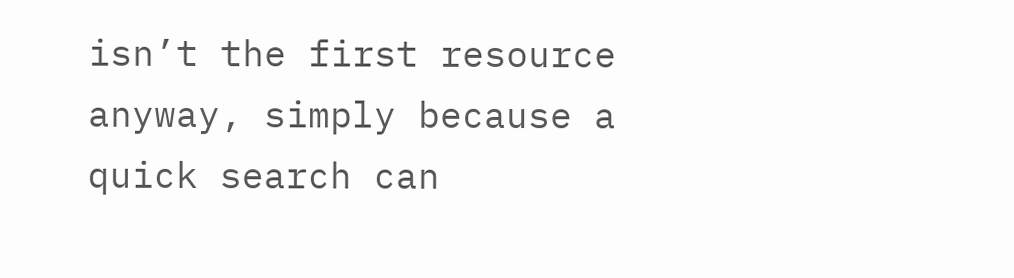isn’t the first resource anyway, simply because a quick search can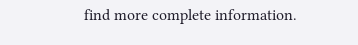find more complete information.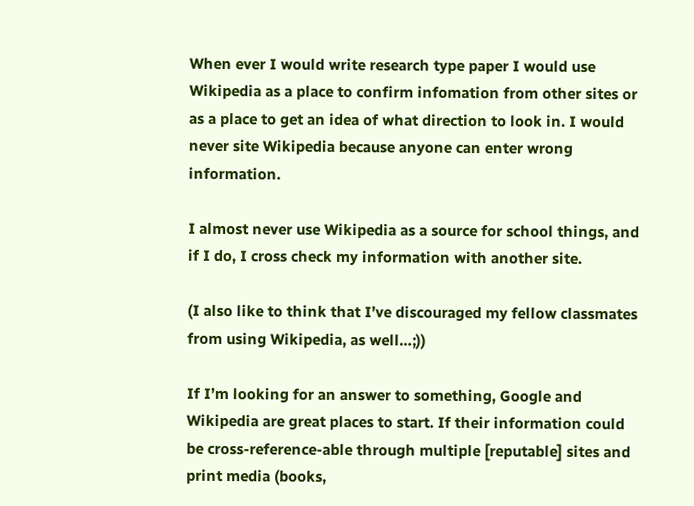When ever I would write research type paper I would use Wikipedia as a place to confirm infomation from other sites or as a place to get an idea of what direction to look in. I would never site Wikipedia because anyone can enter wrong information.

I almost never use Wikipedia as a source for school things, and if I do, I cross check my information with another site.

(I also like to think that I’ve discouraged my fellow classmates from using Wikipedia, as well…;))

If I’m looking for an answer to something, Google and Wikipedia are great places to start. If their information could be cross-reference-able through multiple [reputable] sites and print media (books,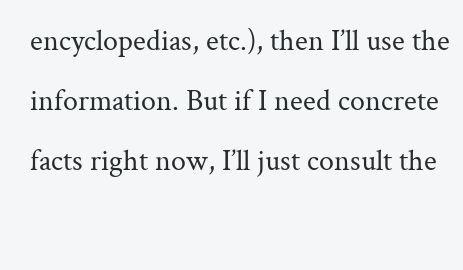encyclopedias, etc.), then I’ll use the information. But if I need concrete facts right now, I’ll just consult the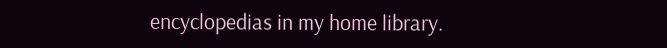encyclopedias in my home library.